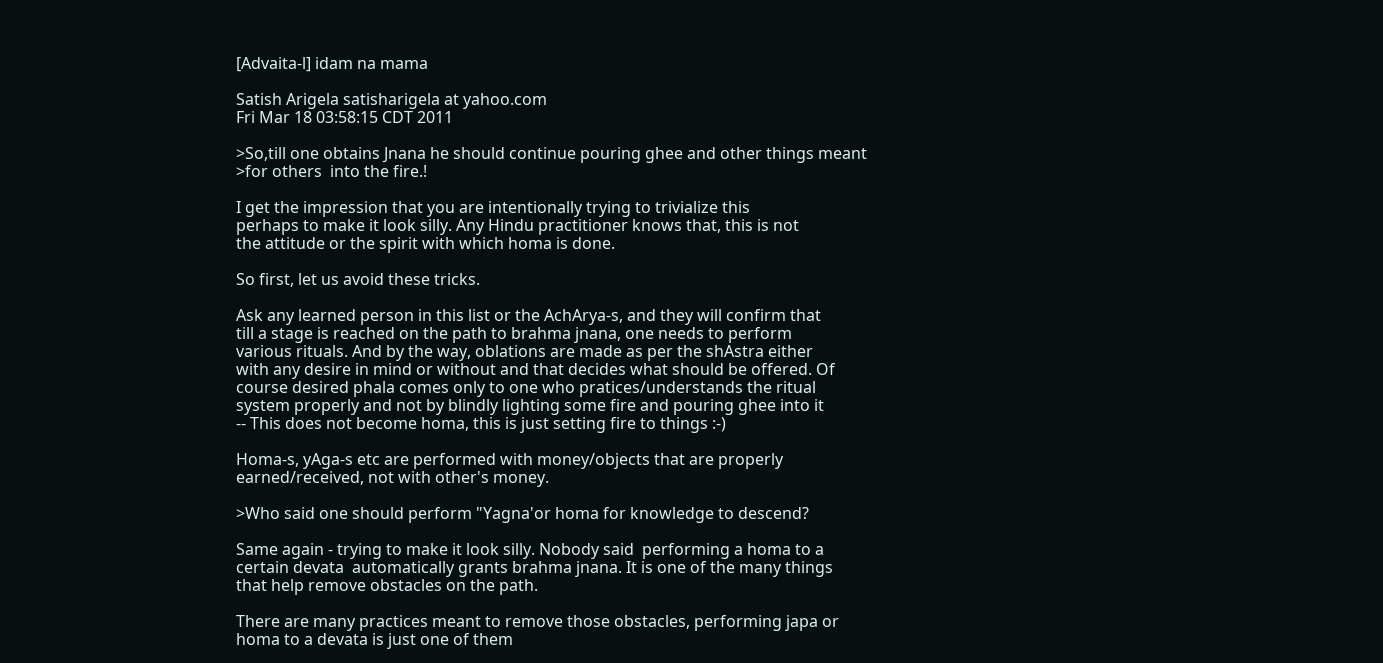[Advaita-l] idam na mama

Satish Arigela satisharigela at yahoo.com
Fri Mar 18 03:58:15 CDT 2011

>So,till one obtains Jnana he should continue pouring ghee and other things meant
>for others  into the fire.!

I get the impression that you are intentionally trying to trivialize this
perhaps to make it look silly. Any Hindu practitioner knows that, this is not
the attitude or the spirit with which homa is done.

So first, let us avoid these tricks.

Ask any learned person in this list or the AchArya-s, and they will confirm that
till a stage is reached on the path to brahma jnana, one needs to perform
various rituals. And by the way, oblations are made as per the shAstra either
with any desire in mind or without and that decides what should be offered. Of
course desired phala comes only to one who pratices/understands the ritual
system properly and not by blindly lighting some fire and pouring ghee into it
-- This does not become homa, this is just setting fire to things :-)

Homa-s, yAga-s etc are performed with money/objects that are properly
earned/received, not with other's money.

>Who said one should perform "Yagna'or homa for knowledge to descend?

Same again - trying to make it look silly. Nobody said  performing a homa to a
certain devata  automatically grants brahma jnana. It is one of the many things
that help remove obstacles on the path.

There are many practices meant to remove those obstacles, performing japa or
homa to a devata is just one of them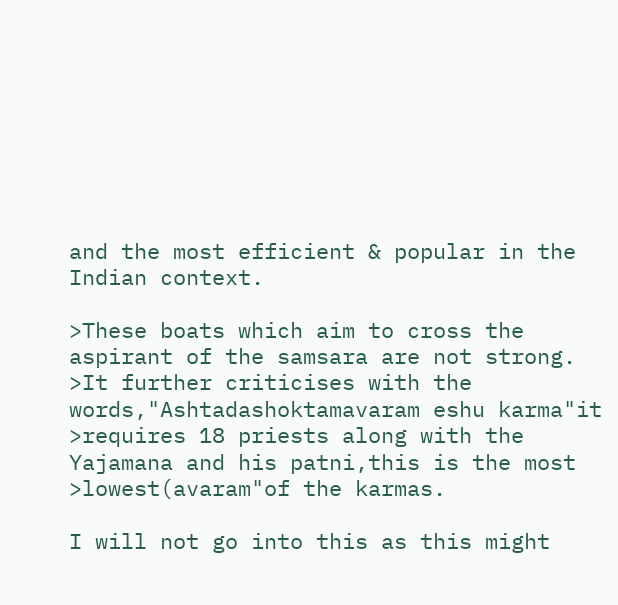and the most efficient & popular in the
Indian context.

>These boats which aim to cross the aspirant of the samsara are not strong.
>It further criticises with the words,"Ashtadashoktamavaram eshu karma"it
>requires 18 priests along with the Yajamana and his patni,this is the most
>lowest(avaram"of the karmas.

I will not go into this as this might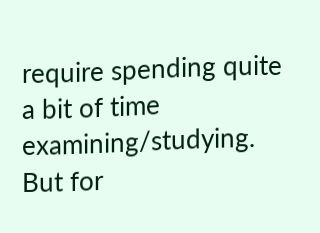require spending quite a bit of time
examining/studying. But for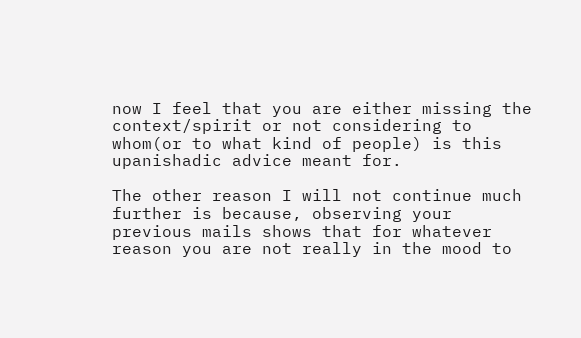now I feel that you are either missing the
context/spirit or not considering to whom(or to what kind of people) is this
upanishadic advice meant for.

The other reason I will not continue much further is because, observing your
previous mails shows that for whatever reason you are not really in the mood to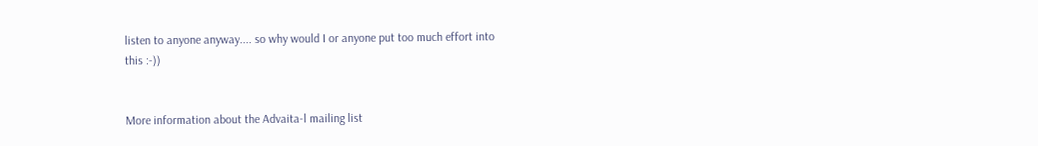listen to anyone anyway.... so why would I or anyone put too much effort into
this :-))


More information about the Advaita-l mailing list